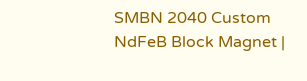SMBN 2040 Custom NdFeB Block Magnet |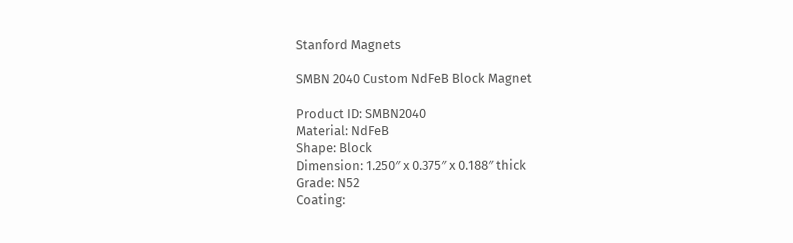Stanford Magnets

SMBN 2040 Custom NdFeB Block Magnet

Product ID: SMBN2040
Material: NdFeB
Shape: Block
Dimension: 1.250″ x 0.375″ x 0.188″ thick
Grade: N52
Coating: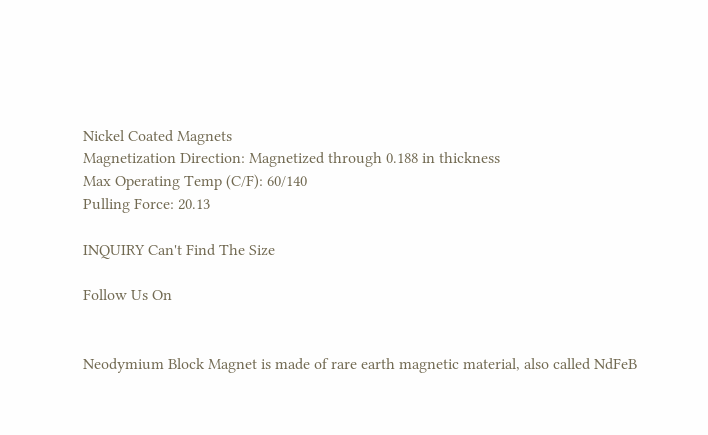Nickel Coated Magnets
Magnetization Direction: Magnetized through 0.188 in thickness
Max Operating Temp (C/F): 60/140
Pulling Force: 20.13

INQUIRY Can't Find The Size

Follow Us On


Neodymium Block Magnet is made of rare earth magnetic material, also called NdFeB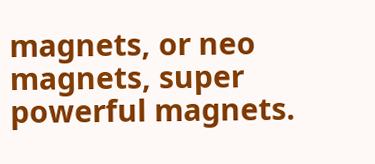magnets, or neo magnets, super powerful magnets.